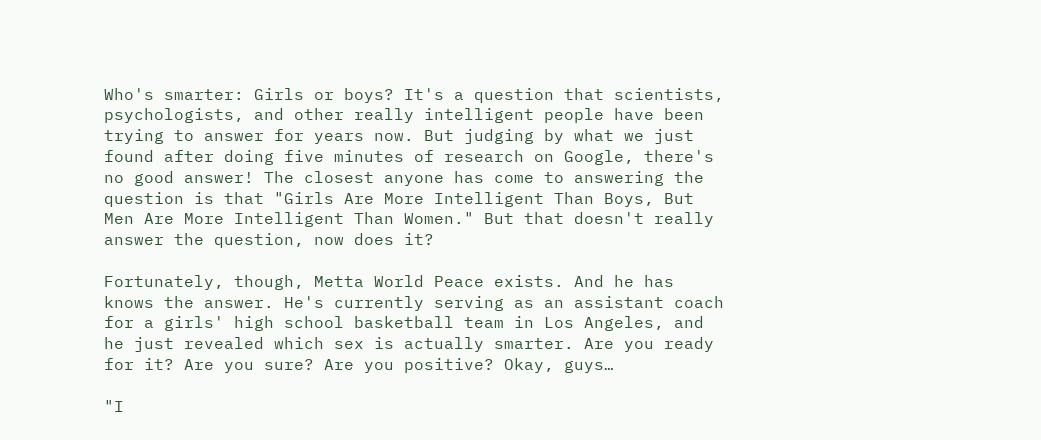Who's smarter: Girls or boys? It's a question that scientists, psychologists, and other really intelligent people have been trying to answer for years now. But judging by what we just found after doing five minutes of research on Google, there's no good answer! The closest anyone has come to answering the question is that "Girls Are More Intelligent Than Boys, But Men Are More Intelligent Than Women." But that doesn't really answer the question, now does it?

Fortunately, though, Metta World Peace exists. And he has knows the answer. He's currently serving as an assistant coach for a girls' high school basketball team in Los Angeles, and he just revealed which sex is actually smarter. Are you ready for it? Are you sure? Are you positive? Okay, guys…

"I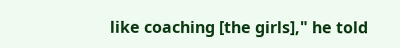like coaching [the girls]," he told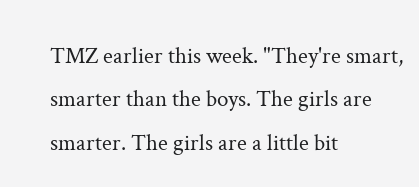TMZ earlier this week. "They're smart, smarter than the boys. The girls are smarter. The girls are a little bit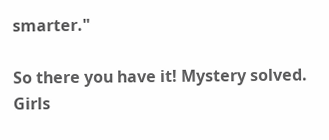smarter."

So there you have it! Mystery solved. Girls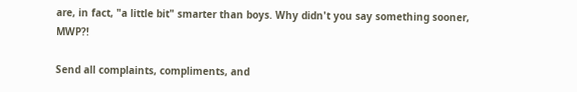are, in fact, "a little bit" smarter than boys. Why didn't you say something sooner, MWP?!

Send all complaints, compliments, and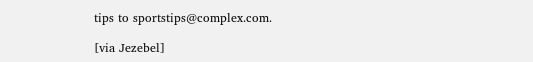tips to sportstips@complex.com.

[via Jezebel]